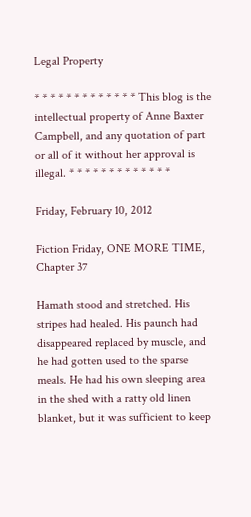Legal Property

* * * * * * * * * * * * * This blog is the intellectual property of Anne Baxter Campbell, and any quotation of part or all of it without her approval is illegal. * * * * * * * * * * * * *

Friday, February 10, 2012

Fiction Friday, ONE MORE TIME, Chapter 37

Hamath stood and stretched. His stripes had healed. His paunch had disappeared replaced by muscle, and he had gotten used to the sparse meals. He had his own sleeping area in the shed with a ratty old linen blanket, but it was sufficient to keep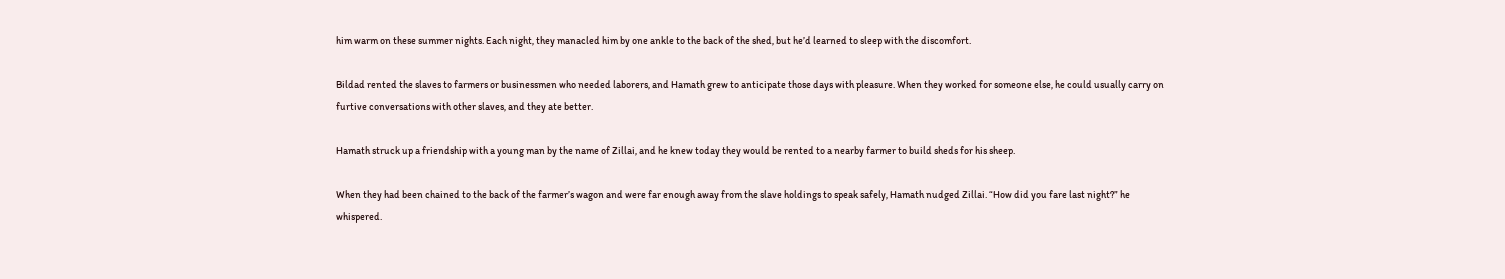him warm on these summer nights. Each night, they manacled him by one ankle to the back of the shed, but he’d learned to sleep with the discomfort.

Bildad rented the slaves to farmers or businessmen who needed laborers, and Hamath grew to anticipate those days with pleasure. When they worked for someone else, he could usually carry on furtive conversations with other slaves, and they ate better.

Hamath struck up a friendship with a young man by the name of Zillai, and he knew today they would be rented to a nearby farmer to build sheds for his sheep.

When they had been chained to the back of the farmer’s wagon and were far enough away from the slave holdings to speak safely, Hamath nudged Zillai. “How did you fare last night?” he whispered.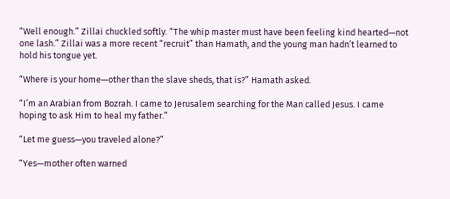“Well enough.” Zillai chuckled softly. “The whip master must have been feeling kind hearted—not one lash.” Zillai was a more recent “recruit” than Hamath, and the young man hadn’t learned to hold his tongue yet.

“Where is your home—other than the slave sheds, that is?” Hamath asked.

“I’m an Arabian from Bozrah. I came to Jerusalem searching for the Man called Jesus. I came hoping to ask Him to heal my father.”

“Let me guess—you traveled alone?”

“Yes—mother often warned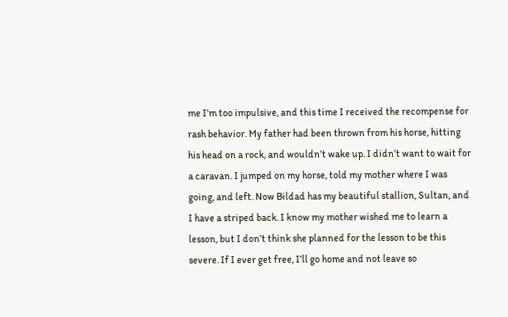me I’m too impulsive, and this time I received the recompense for rash behavior. My father had been thrown from his horse, hitting his head on a rock, and wouldn’t wake up. I didn’t want to wait for a caravan. I jumped on my horse, told my mother where I was going, and left. Now Bildad has my beautiful stallion, Sultan, and I have a striped back. I know my mother wished me to learn a lesson, but I don’t think she planned for the lesson to be this severe. If I ever get free, I’ll go home and not leave so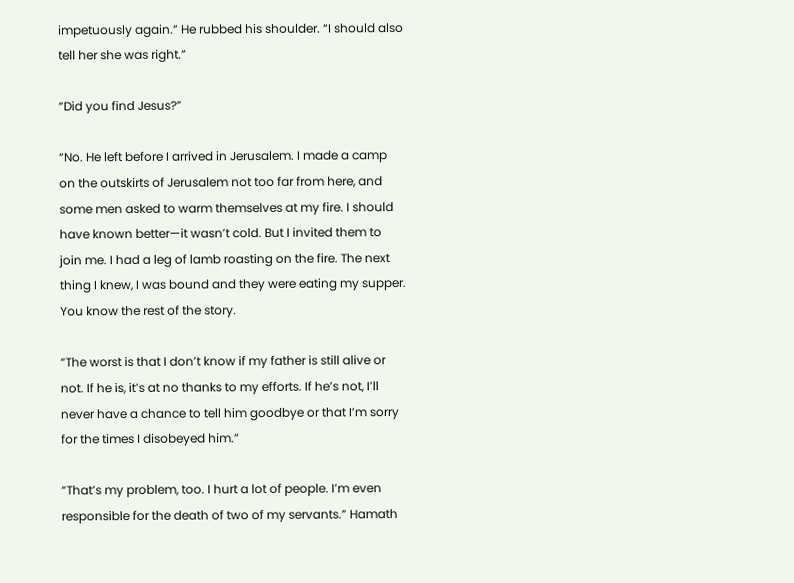impetuously again.” He rubbed his shoulder. “I should also tell her she was right.”

“Did you find Jesus?”

“No. He left before I arrived in Jerusalem. I made a camp on the outskirts of Jerusalem not too far from here, and some men asked to warm themselves at my fire. I should have known better—it wasn’t cold. But I invited them to join me. I had a leg of lamb roasting on the fire. The next thing I knew, I was bound and they were eating my supper. You know the rest of the story.

“The worst is that I don’t know if my father is still alive or not. If he is, it’s at no thanks to my efforts. If he’s not, I’ll never have a chance to tell him goodbye or that I’m sorry for the times I disobeyed him.”

“That’s my problem, too. I hurt a lot of people. I’m even responsible for the death of two of my servants.” Hamath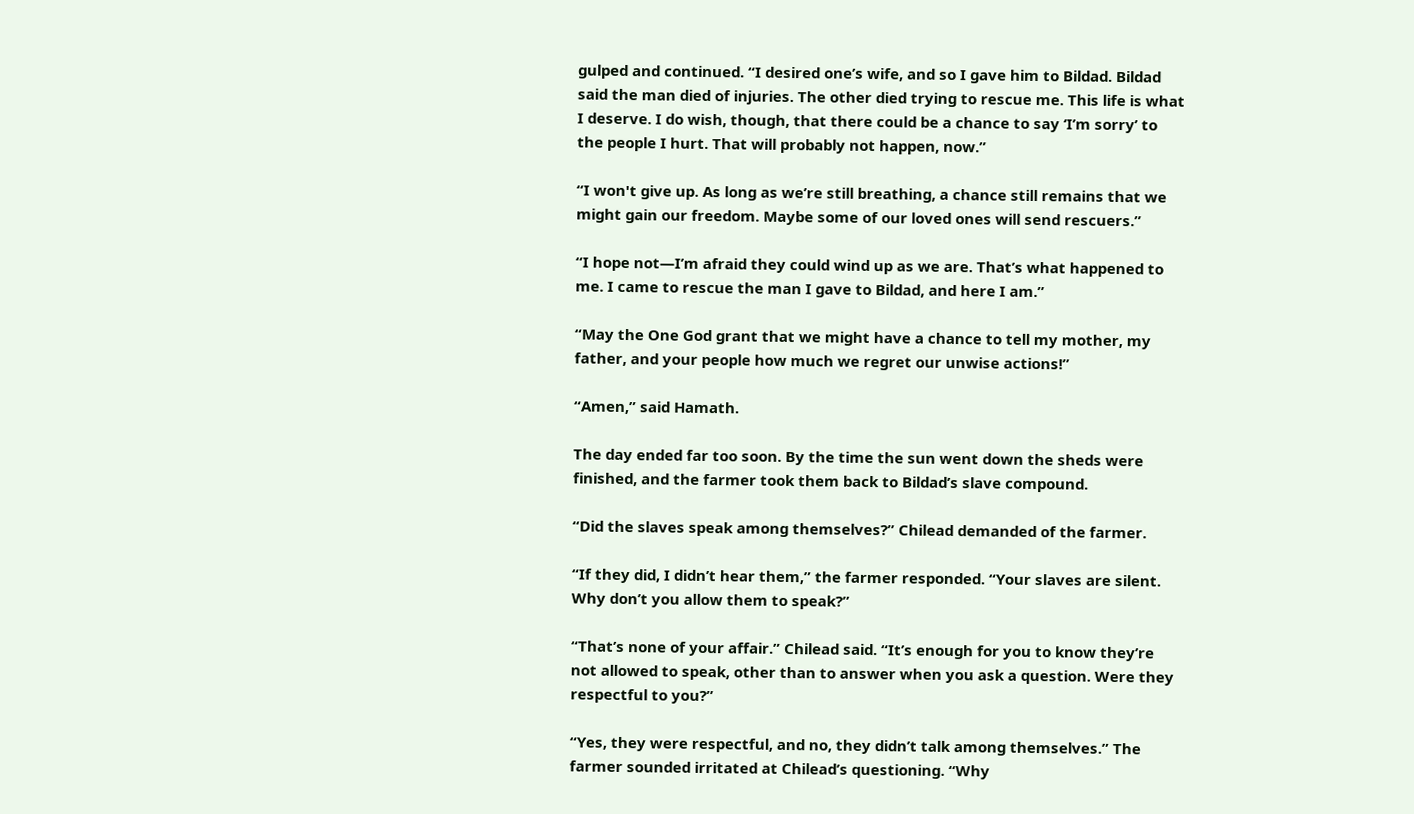gulped and continued. “I desired one’s wife, and so I gave him to Bildad. Bildad said the man died of injuries. The other died trying to rescue me. This life is what I deserve. I do wish, though, that there could be a chance to say ‘I’m sorry’ to the people I hurt. That will probably not happen, now.”

“I won't give up. As long as we’re still breathing, a chance still remains that we might gain our freedom. Maybe some of our loved ones will send rescuers.”

“I hope not—I’m afraid they could wind up as we are. That’s what happened to me. I came to rescue the man I gave to Bildad, and here I am.”

“May the One God grant that we might have a chance to tell my mother, my father, and your people how much we regret our unwise actions!”

“Amen,” said Hamath.

The day ended far too soon. By the time the sun went down the sheds were finished, and the farmer took them back to Bildad’s slave compound.

“Did the slaves speak among themselves?” Chilead demanded of the farmer.

“If they did, I didn’t hear them,” the farmer responded. “Your slaves are silent. Why don’t you allow them to speak?”

“That’s none of your affair.” Chilead said. “It’s enough for you to know they’re not allowed to speak, other than to answer when you ask a question. Were they respectful to you?”

“Yes, they were respectful, and no, they didn’t talk among themselves.” The farmer sounded irritated at Chilead’s questioning. “Why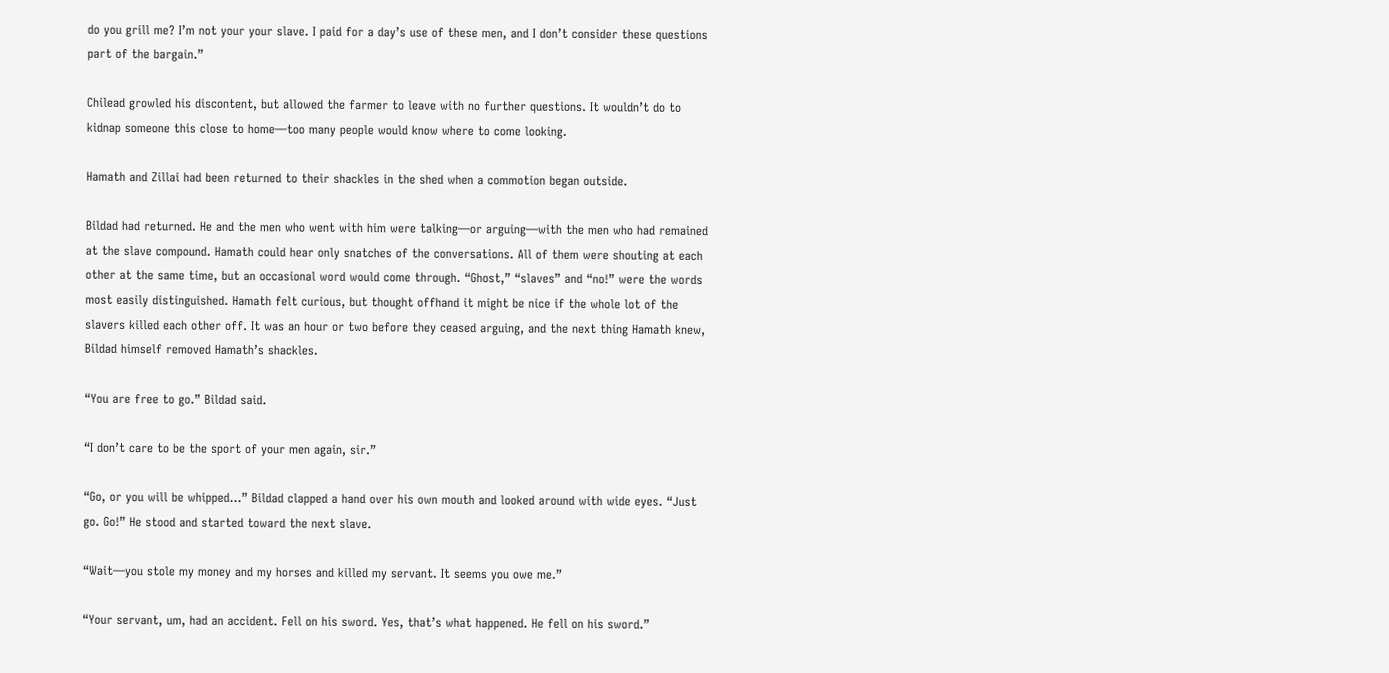do you grill me? I’m not your your slave. I paid for a day’s use of these men, and I don’t consider these questions part of the bargain.”

Chilead growled his discontent, but allowed the farmer to leave with no further questions. It wouldn’t do to kidnap someone this close to home—too many people would know where to come looking.

Hamath and Zillai had been returned to their shackles in the shed when a commotion began outside.

Bildad had returned. He and the men who went with him were talking—or arguing—with the men who had remained at the slave compound. Hamath could hear only snatches of the conversations. All of them were shouting at each other at the same time, but an occasional word would come through. “Ghost,” “slaves” and “no!” were the words most easily distinguished. Hamath felt curious, but thought offhand it might be nice if the whole lot of the slavers killed each other off. It was an hour or two before they ceased arguing, and the next thing Hamath knew, Bildad himself removed Hamath’s shackles.

“You are free to go.” Bildad said.

“I don’t care to be the sport of your men again, sir.”

“Go, or you will be whipped...” Bildad clapped a hand over his own mouth and looked around with wide eyes. “Just go. Go!” He stood and started toward the next slave.

“Wait—you stole my money and my horses and killed my servant. It seems you owe me.”

“Your servant, um, had an accident. Fell on his sword. Yes, that’s what happened. He fell on his sword.”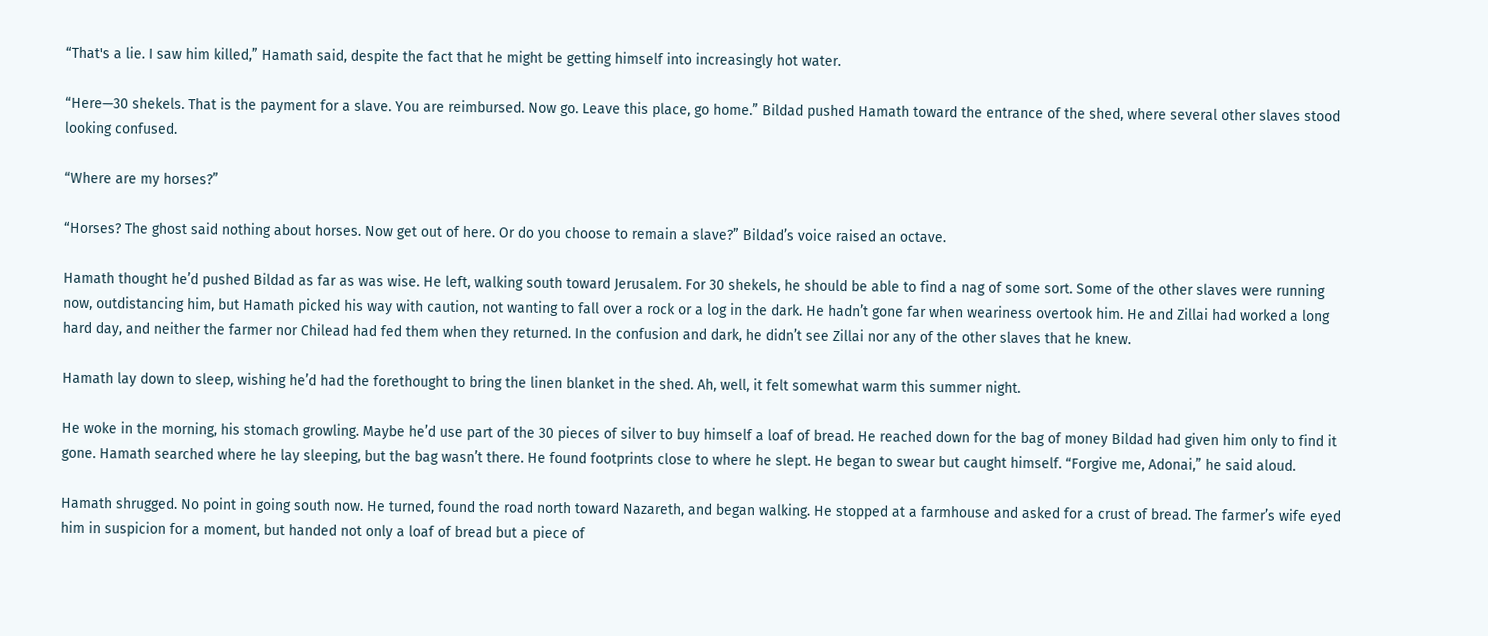“That's a lie. I saw him killed,” Hamath said, despite the fact that he might be getting himself into increasingly hot water.

“Here—30 shekels. That is the payment for a slave. You are reimbursed. Now go. Leave this place, go home.” Bildad pushed Hamath toward the entrance of the shed, where several other slaves stood looking confused.

“Where are my horses?”

“Horses? The ghost said nothing about horses. Now get out of here. Or do you choose to remain a slave?” Bildad’s voice raised an octave.

Hamath thought he’d pushed Bildad as far as was wise. He left, walking south toward Jerusalem. For 30 shekels, he should be able to find a nag of some sort. Some of the other slaves were running now, outdistancing him, but Hamath picked his way with caution, not wanting to fall over a rock or a log in the dark. He hadn’t gone far when weariness overtook him. He and Zillai had worked a long hard day, and neither the farmer nor Chilead had fed them when they returned. In the confusion and dark, he didn’t see Zillai nor any of the other slaves that he knew.

Hamath lay down to sleep, wishing he’d had the forethought to bring the linen blanket in the shed. Ah, well, it felt somewhat warm this summer night.

He woke in the morning, his stomach growling. Maybe he’d use part of the 30 pieces of silver to buy himself a loaf of bread. He reached down for the bag of money Bildad had given him only to find it gone. Hamath searched where he lay sleeping, but the bag wasn’t there. He found footprints close to where he slept. He began to swear but caught himself. “Forgive me, Adonai,” he said aloud.

Hamath shrugged. No point in going south now. He turned, found the road north toward Nazareth, and began walking. He stopped at a farmhouse and asked for a crust of bread. The farmer’s wife eyed him in suspicion for a moment, but handed not only a loaf of bread but a piece of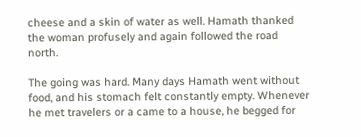cheese and a skin of water as well. Hamath thanked the woman profusely and again followed the road north.

The going was hard. Many days Hamath went without food, and his stomach felt constantly empty. Whenever he met travelers or a came to a house, he begged for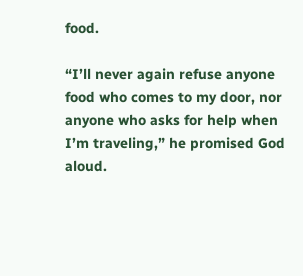food.

“I’ll never again refuse anyone food who comes to my door, nor anyone who asks for help when I’m traveling,” he promised God aloud.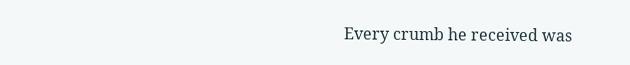Every crumb he received was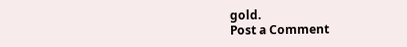gold.
Post a Comment